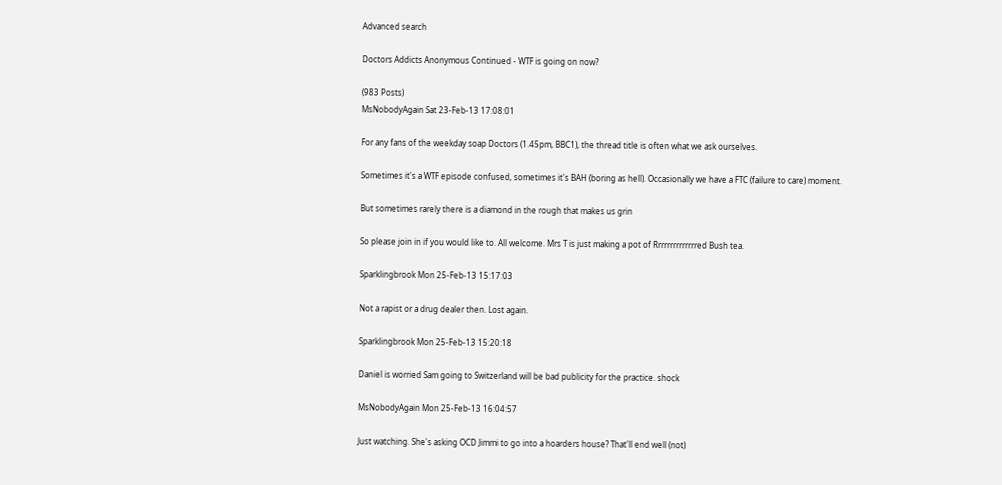Advanced search

Doctors Addicts Anonymous Continued - WTF is going on now?

(983 Posts)
MsNobodyAgain Sat 23-Feb-13 17:08:01

For any fans of the weekday soap Doctors (1.45pm, BBC1), the thread title is often what we ask ourselves.

Sometimes it's a WTF episode confused, sometimes it's BAH (boring as hell). Occasionally we have a FTC (failure to care) moment.

But sometimes rarely there is a diamond in the rough that makes us grin

So please join in if you would like to. All welcome. Mrs T is just making a pot of Rrrrrrrrrrrrrred Bush tea.

Sparklingbrook Mon 25-Feb-13 15:17:03

Not a rapist or a drug dealer then. Lost again.

Sparklingbrook Mon 25-Feb-13 15:20:18

Daniel is worried Sam going to Switzerland will be bad publicity for the practice. shock

MsNobodyAgain Mon 25-Feb-13 16:04:57

Just watching. She's asking OCD Jimmi to go into a hoarders house? That'll end well (not)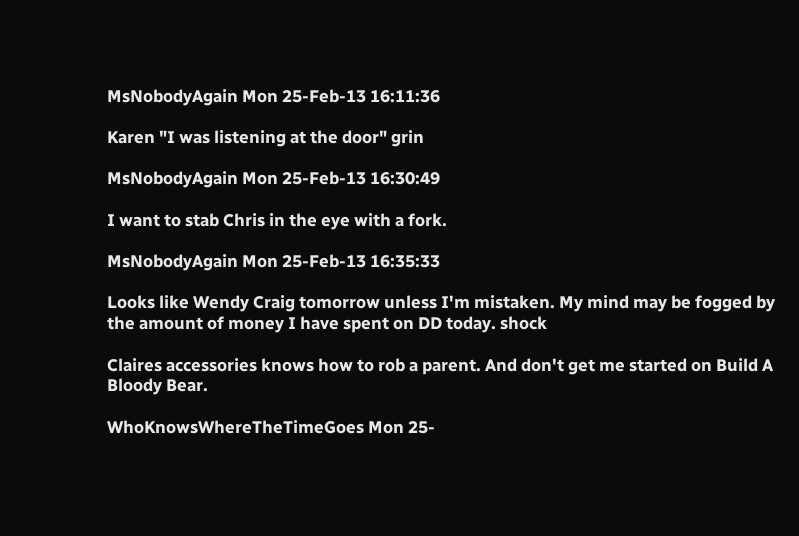MsNobodyAgain Mon 25-Feb-13 16:11:36

Karen "I was listening at the door" grin

MsNobodyAgain Mon 25-Feb-13 16:30:49

I want to stab Chris in the eye with a fork.

MsNobodyAgain Mon 25-Feb-13 16:35:33

Looks like Wendy Craig tomorrow unless I'm mistaken. My mind may be fogged by the amount of money I have spent on DD today. shock

Claires accessories knows how to rob a parent. And don't get me started on Build A Bloody Bear.

WhoKnowsWhereTheTimeGoes Mon 25-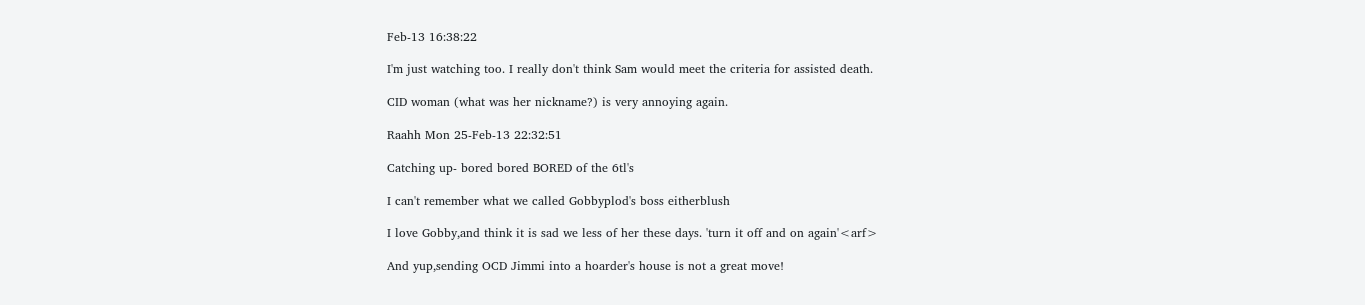Feb-13 16:38:22

I'm just watching too. I really don't think Sam would meet the criteria for assisted death.

CID woman (what was her nickname?) is very annoying again.

Raahh Mon 25-Feb-13 22:32:51

Catching up- bored bored BORED of the 6tl's

I can't remember what we called Gobbyplod's boss eitherblush

I love Gobby,and think it is sad we less of her these days. 'turn it off and on again'<arf>

And yup,sending OCD Jimmi into a hoarder's house is not a great move!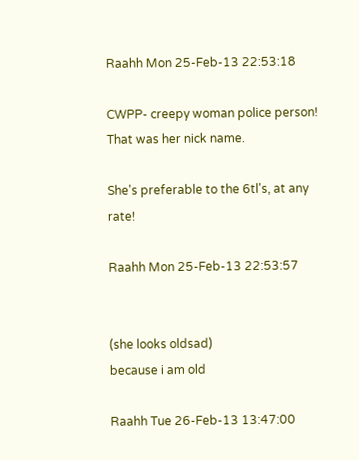Raahh Mon 25-Feb-13 22:53:18

CWPP- creepy woman police person! That was her nick name.

She's preferable to the 6tl's, at any rate!

Raahh Mon 25-Feb-13 22:53:57


(she looks oldsad)
because i am old

Raahh Tue 26-Feb-13 13:47:00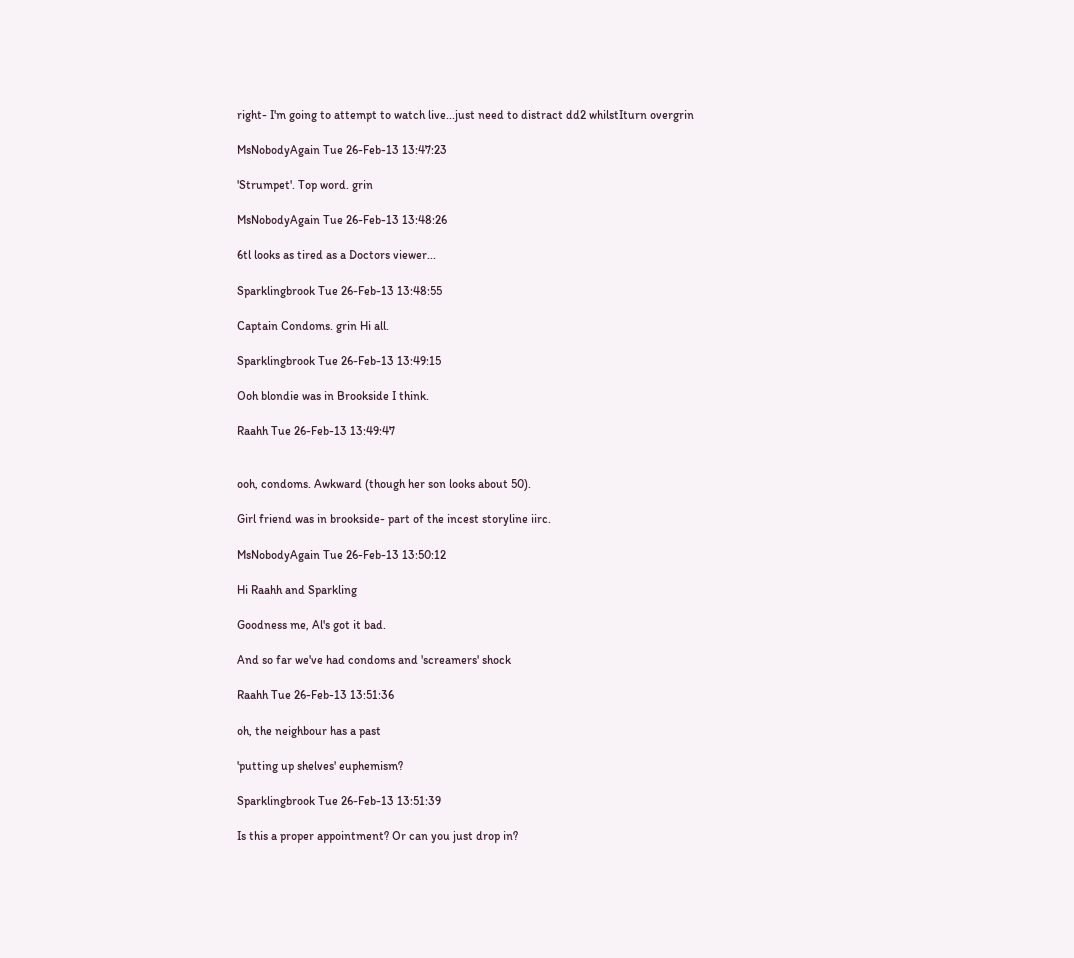right- I'm going to attempt to watch live...just need to distract dd2 whilstIturn overgrin

MsNobodyAgain Tue 26-Feb-13 13:47:23

'Strumpet'. Top word. grin

MsNobodyAgain Tue 26-Feb-13 13:48:26

6tl looks as tired as a Doctors viewer...

Sparklingbrook Tue 26-Feb-13 13:48:55

Captain Condoms. grin Hi all.

Sparklingbrook Tue 26-Feb-13 13:49:15

Ooh blondie was in Brookside I think.

Raahh Tue 26-Feb-13 13:49:47


ooh, condoms. Awkward (though her son looks about 50).

Girl friend was in brookside- part of the incest storyline iirc.

MsNobodyAgain Tue 26-Feb-13 13:50:12

Hi Raahh and Sparkling

Goodness me, Al's got it bad.

And so far we've had condoms and 'screamers' shock

Raahh Tue 26-Feb-13 13:51:36

oh, the neighbour has a past

'putting up shelves' euphemism?

Sparklingbrook Tue 26-Feb-13 13:51:39

Is this a proper appointment? Or can you just drop in?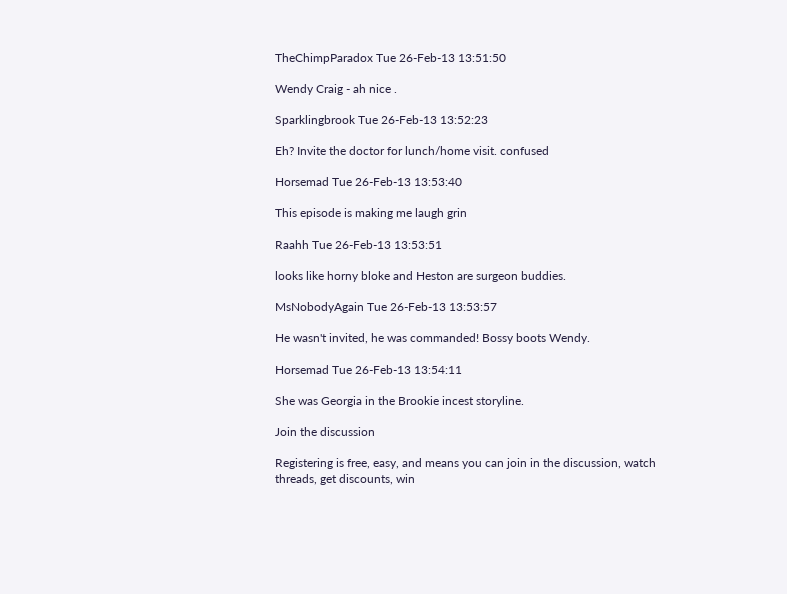TheChimpParadox Tue 26-Feb-13 13:51:50

Wendy Craig - ah nice .

Sparklingbrook Tue 26-Feb-13 13:52:23

Eh? Invite the doctor for lunch/home visit. confused

Horsemad Tue 26-Feb-13 13:53:40

This episode is making me laugh grin

Raahh Tue 26-Feb-13 13:53:51

looks like horny bloke and Heston are surgeon buddies.

MsNobodyAgain Tue 26-Feb-13 13:53:57

He wasn't invited, he was commanded! Bossy boots Wendy.

Horsemad Tue 26-Feb-13 13:54:11

She was Georgia in the Brookie incest storyline.

Join the discussion

Registering is free, easy, and means you can join in the discussion, watch threads, get discounts, win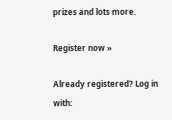prizes and lots more.

Register now »

Already registered? Log in with: